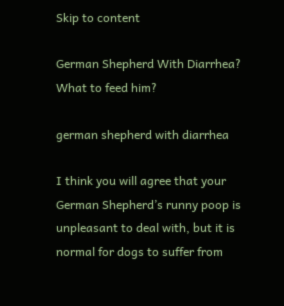Skip to content

German Shepherd With Diarrhea? What to feed him?

german shepherd with diarrhea

I think you will agree that your German Shepherd’s runny poop is unpleasant to deal with, but it is normal for dogs to suffer from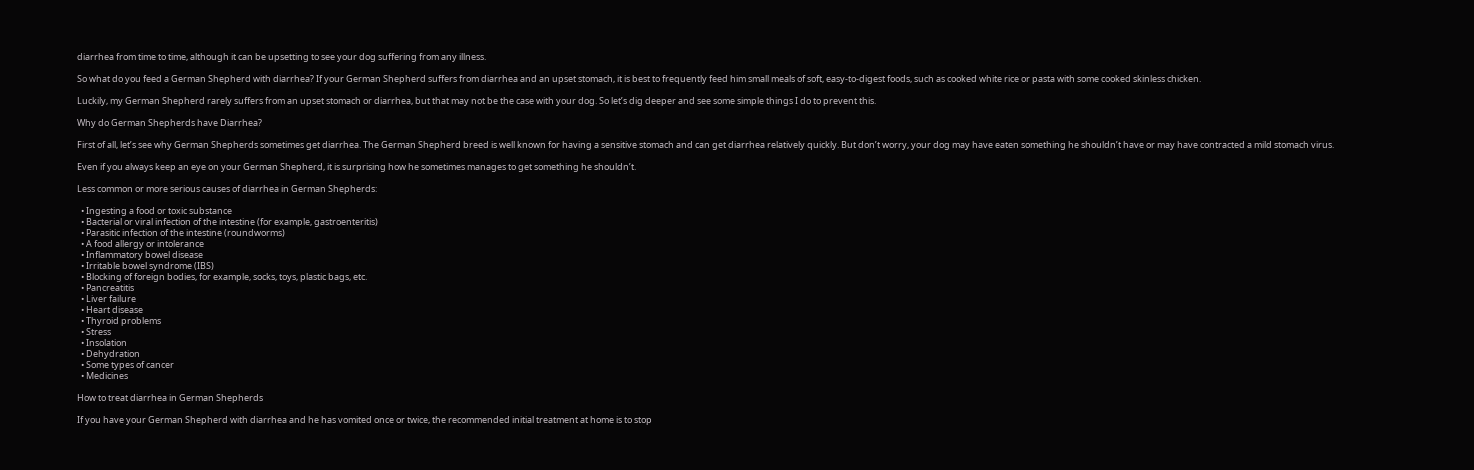diarrhea from time to time, although it can be upsetting to see your dog suffering from any illness.

So what do you feed a German Shepherd with diarrhea? If your German Shepherd suffers from diarrhea and an upset stomach, it is best to frequently feed him small meals of soft, easy-to-digest foods, such as cooked white rice or pasta with some cooked skinless chicken.

Luckily, my German Shepherd rarely suffers from an upset stomach or diarrhea, but that may not be the case with your dog. So let’s dig deeper and see some simple things I do to prevent this.

Why do German Shepherds have Diarrhea?

First of all, let’s see why German Shepherds sometimes get diarrhea. The German Shepherd breed is well known for having a sensitive stomach and can get diarrhea relatively quickly. But don’t worry, your dog may have eaten something he shouldn’t have or may have contracted a mild stomach virus.

Even if you always keep an eye on your German Shepherd, it is surprising how he sometimes manages to get something he shouldn’t.

Less common or more serious causes of diarrhea in German Shepherds:

  • Ingesting a food or toxic substance
  • Bacterial or viral infection of the intestine (for example, gastroenteritis)
  • Parasitic infection of the intestine (roundworms)
  • A food allergy or intolerance
  • Inflammatory bowel disease
  • Irritable bowel syndrome (IBS)
  • Blocking of foreign bodies, for example, socks, toys, plastic bags, etc.
  • Pancreatitis
  • Liver failure
  • Heart disease
  • Thyroid problems
  • Stress
  • Insolation
  • Dehydration
  • Some types of cancer
  • Medicines

How to treat diarrhea in German Shepherds

If you have your German Shepherd with diarrhea and he has vomited once or twice, the recommended initial treatment at home is to stop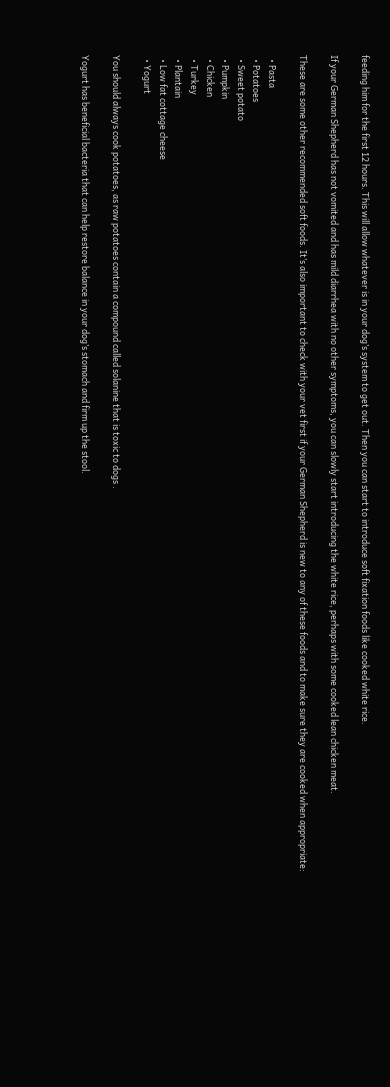feeding him for the first 12 hours. This will allow whatever is in your dog’s system to get out. Then you can start to introduce soft fixation foods like cooked white rice.

If your German Shepherd has not vomited and has mild diarrhea with no other symptoms, you can slowly start introducing the white rice, perhaps with some cooked lean chicken meat.

These are some other recommended soft foods. It’s also important to check with your vet first if your German Shepherd is new to any of these foods and to make sure they are cooked when appropriate:

  • Pasta
  • Potatoes
  • Sweet potato
  • Pumpkin
  • Chicken
  • Turkey
  • Plantain
  • Low fat cottage cheese
  • Yogurt

You should always cook potatoes, as raw potatoes contain a compound called solanine that is toxic to dogs .

Yogurt has beneficial bacteria that can help restore balance in your dog’s stomach and firm up the stool.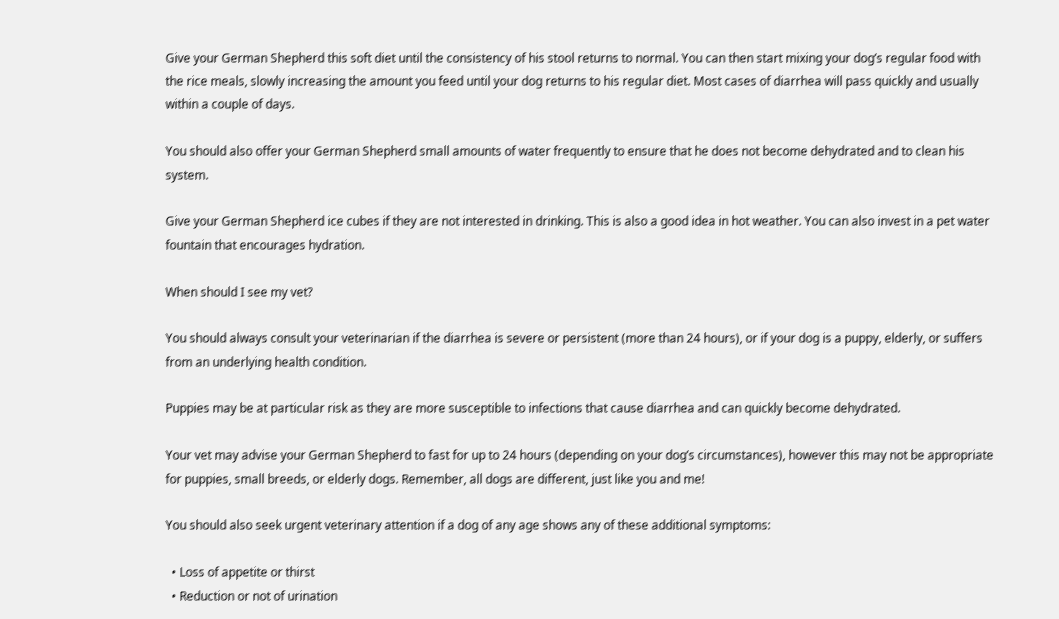Give your German Shepherd this soft diet until the consistency of his stool returns to normal. You can then start mixing your dog’s regular food with the rice meals, slowly increasing the amount you feed until your dog returns to his regular diet. Most cases of diarrhea will pass quickly and usually within a couple of days.

You should also offer your German Shepherd small amounts of water frequently to ensure that he does not become dehydrated and to clean his system.

Give your German Shepherd ice cubes if they are not interested in drinking. This is also a good idea in hot weather. You can also invest in a pet water fountain that encourages hydration.

When should I see my vet?

You should always consult your veterinarian if the diarrhea is severe or persistent (more than 24 hours), or if your dog is a puppy, elderly, or suffers from an underlying health condition.

Puppies may be at particular risk as they are more susceptible to infections that cause diarrhea and can quickly become dehydrated.

Your vet may advise your German Shepherd to fast for up to 24 hours (depending on your dog’s circumstances), however this may not be appropriate for puppies, small breeds, or elderly dogs. Remember, all dogs are different, just like you and me!

You should also seek urgent veterinary attention if a dog of any age shows any of these additional symptoms:

  • Loss of appetite or thirst
  • Reduction or not of urination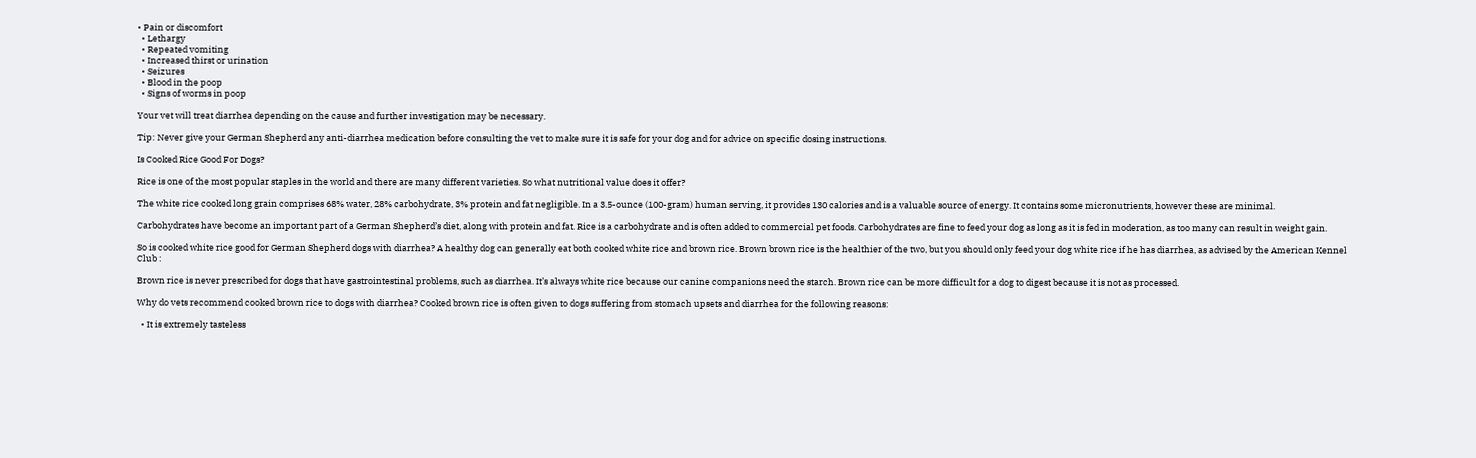• Pain or discomfort
  • Lethargy
  • Repeated vomiting
  • Increased thirst or urination
  • Seizures
  • Blood in the poop
  • Signs of worms in poop

Your vet will treat diarrhea depending on the cause and further investigation may be necessary.

Tip: Never give your German Shepherd any anti-diarrhea medication before consulting the vet to make sure it is safe for your dog and for advice on specific dosing instructions.

Is Cooked Rice Good For Dogs?

Rice is one of the most popular staples in the world and there are many different varieties. So what nutritional value does it offer?

The white rice cooked long grain comprises 68% water, 28% carbohydrate, 3% protein and fat negligible. In a 3.5-ounce (100-gram) human serving, it provides 130 calories and is a valuable source of energy. It contains some micronutrients, however these are minimal.

Carbohydrates have become an important part of a German Shepherd’s diet, along with protein and fat. Rice is a carbohydrate and is often added to commercial pet foods. Carbohydrates are fine to feed your dog as long as it is fed in moderation, as too many can result in weight gain.

So is cooked white rice good for German Shepherd dogs with diarrhea? A healthy dog can generally eat both cooked white rice and brown rice. Brown brown rice is the healthier of the two, but you should only feed your dog white rice if he has diarrhea, as advised by the American Kennel Club :

Brown rice is never prescribed for dogs that have gastrointestinal problems, such as diarrhea. It’s always white rice because our canine companions need the starch. Brown rice can be more difficult for a dog to digest because it is not as processed.

Why do vets recommend cooked brown rice to dogs with diarrhea? Cooked brown rice is often given to dogs suffering from stomach upsets and diarrhea for the following reasons:

  • It is extremely tasteless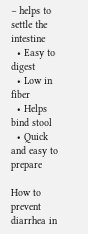– helps to settle the intestine
  • Easy to digest
  • Low in fiber
  • Helps bind stool
  • Quick and easy to prepare

How to prevent diarrhea in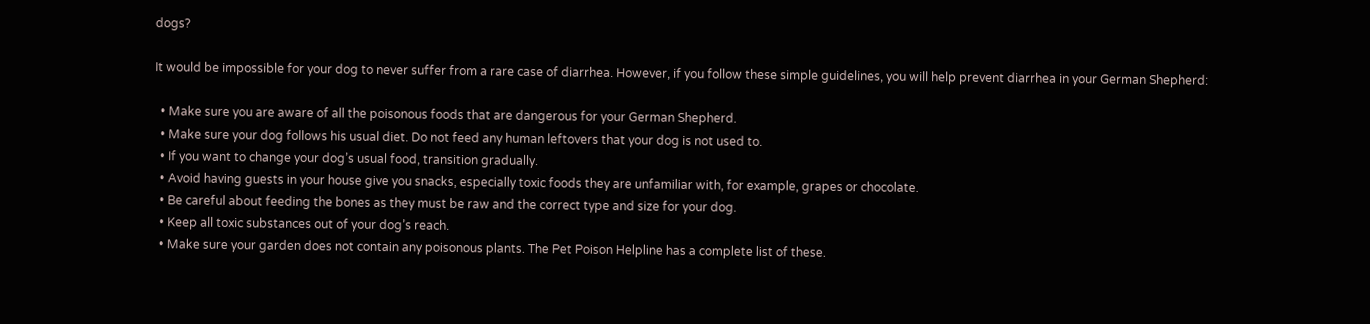dogs?

It would be impossible for your dog to never suffer from a rare case of diarrhea. However, if you follow these simple guidelines, you will help prevent diarrhea in your German Shepherd:

  • Make sure you are aware of all the poisonous foods that are dangerous for your German Shepherd.
  • Make sure your dog follows his usual diet. Do not feed any human leftovers that your dog is not used to.
  • If you want to change your dog’s usual food, transition gradually.
  • Avoid having guests in your house give you snacks, especially toxic foods they are unfamiliar with, for example, grapes or chocolate.
  • Be careful about feeding the bones as they must be raw and the correct type and size for your dog.
  • Keep all toxic substances out of your dog’s reach.
  • Make sure your garden does not contain any poisonous plants. The Pet Poison Helpline has a complete list of these.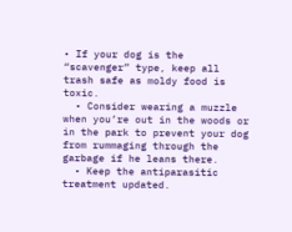• If your dog is the “scavenger” type, keep all trash safe as moldy food is toxic.
  • Consider wearing a muzzle when you’re out in the woods or in the park to prevent your dog from rummaging through the garbage if he leans there.
  • Keep the antiparasitic treatment updated.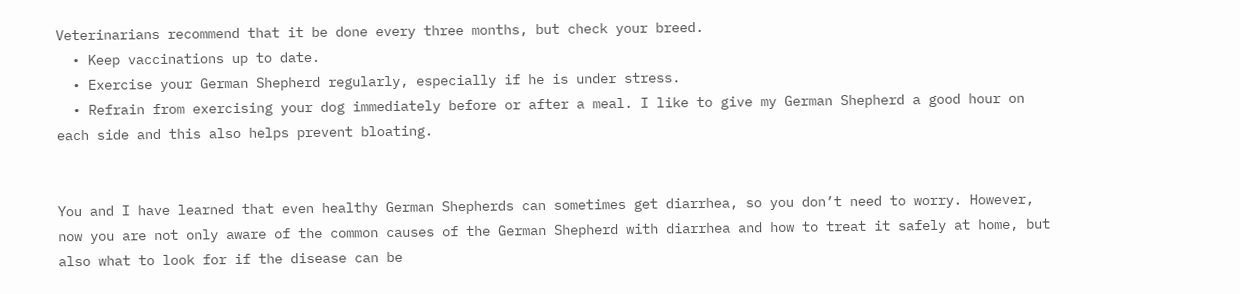Veterinarians recommend that it be done every three months, but check your breed.
  • Keep vaccinations up to date.
  • Exercise your German Shepherd regularly, especially if he is under stress.
  • Refrain from exercising your dog immediately before or after a meal. I like to give my German Shepherd a good hour on each side and this also helps prevent bloating.


You and I have learned that even healthy German Shepherds can sometimes get diarrhea, so you don’t need to worry. However, now you are not only aware of the common causes of the German Shepherd with diarrhea and how to treat it safely at home, but also what to look for if the disease can be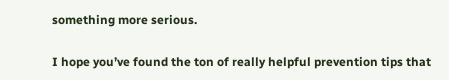something more serious.

I hope you’ve found the ton of really helpful prevention tips that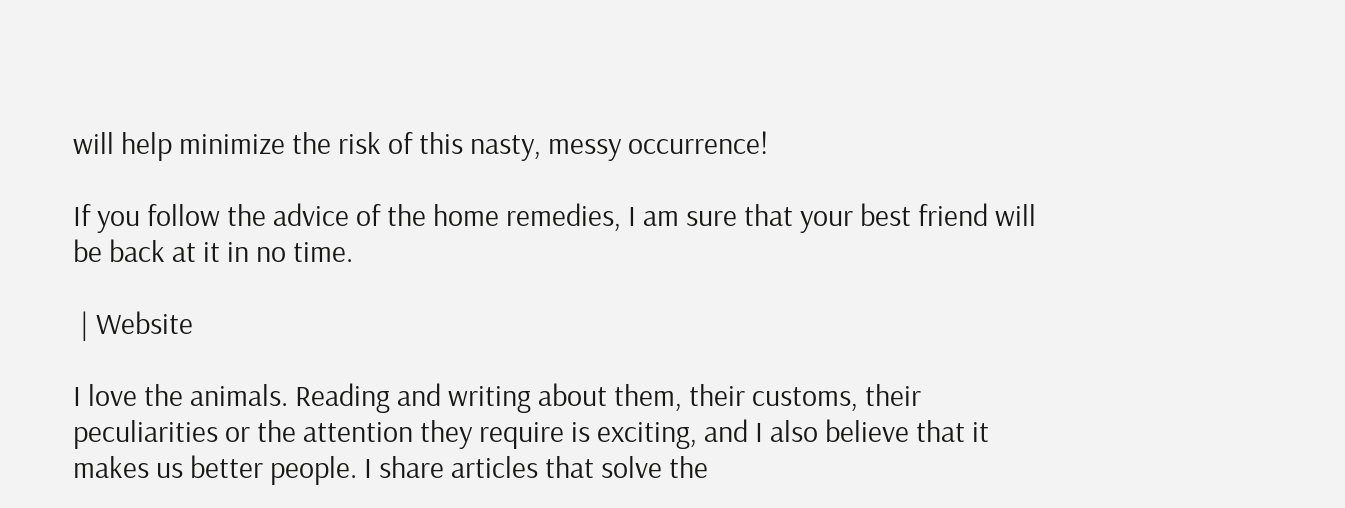will help minimize the risk of this nasty, messy occurrence!

If you follow the advice of the home remedies, I am sure that your best friend will be back at it in no time.

 | Website

I love the animals. Reading and writing about them, their customs, their peculiarities or the attention they require is exciting, and I also believe that it makes us better people. I share articles that solve the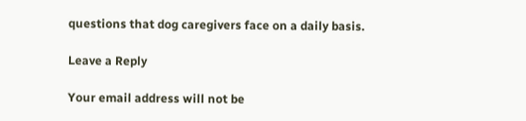questions that dog caregivers face on a daily basis.

Leave a Reply

Your email address will not be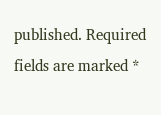published. Required fields are marked *